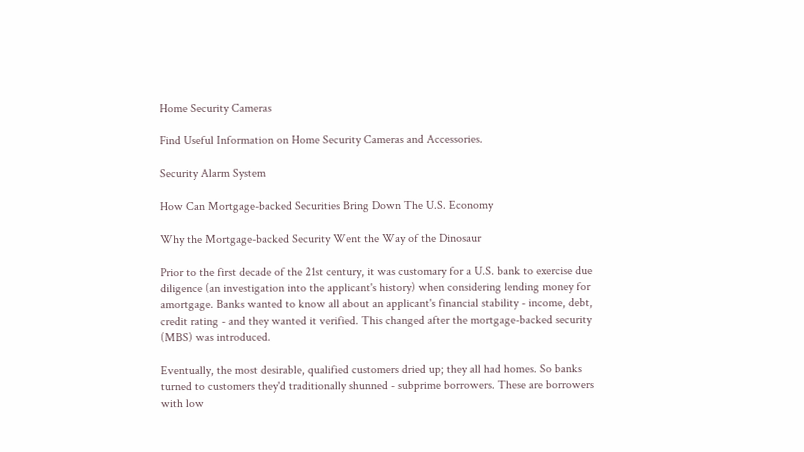Home Security Cameras

Find Useful Information on Home Security Cameras and Accessories.

Security Alarm System

How Can Mortgage-backed Securities Bring Down The U.S. Economy

Why the Mortgage-backed Security Went the Way of the Dinosaur

Prior to the first decade of the 21st century, it was customary for a U.S. bank to exercise due diligence (an investigation into the applicant's history) when considering lending money for amortgage. Banks wanted to know all about an applicant's financial stability - income, debt, credit rating - and they wanted it verified. This changed after the mortgage-backed security (MBS) was introduced.

Eventually, the most desirable, qualified customers dried up; they all had homes. So banks turned to customers they'd traditionally shunned - subprime borrowers. These are borrowers with low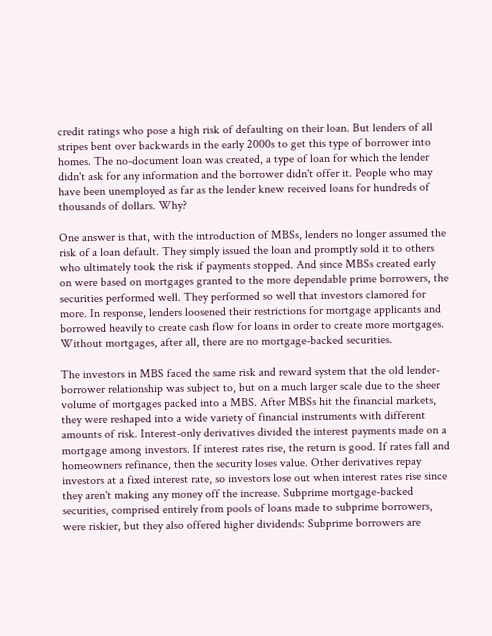credit ratings who pose a high risk of defaulting on their loan. But lenders of all stripes bent over backwards in the early 2000s to get this type of borrower into homes. The no-document loan was created, a type of loan for which the lender didn't ask for any information and the borrower didn't offer it. People who may have been unemployed as far as the lender knew received loans for hundreds of thousands of dollars. Why?

One answer is that, with the introduction of MBSs, lenders no longer assumed the risk of a loan default. They simply issued the loan and promptly sold it to others who ultimately took the risk if payments stopped. And since MBSs created early on were based on mortgages granted to the more dependable prime borrowers, the securities performed well. They performed so well that investors clamored for more. In response, lenders loosened their restrictions for mortgage applicants and borrowed heavily to create cash flow for loans in order to create more mortgages. Without mortgages, after all, there are no mortgage-backed securities.

The investors in MBS faced the same risk and reward system that the old lender-borrower relationship was subject to, but on a much larger scale due to the sheer volume of mortgages packed into a MBS. After MBSs hit the financial markets, they were reshaped into a wide variety of financial instruments with different amounts of risk. Interest-only derivatives divided the interest payments made on a mortgage among investors. If interest rates rise, the return is good. If rates fall and homeowners refinance, then the security loses value. Other derivatives repay investors at a fixed interest rate, so investors lose out when interest rates rise since they aren't making any money off the increase. Subprime mortgage-backed securities, comprised entirely from pools of loans made to subprime borrowers, were riskier, but they also offered higher dividends: Subprime borrowers are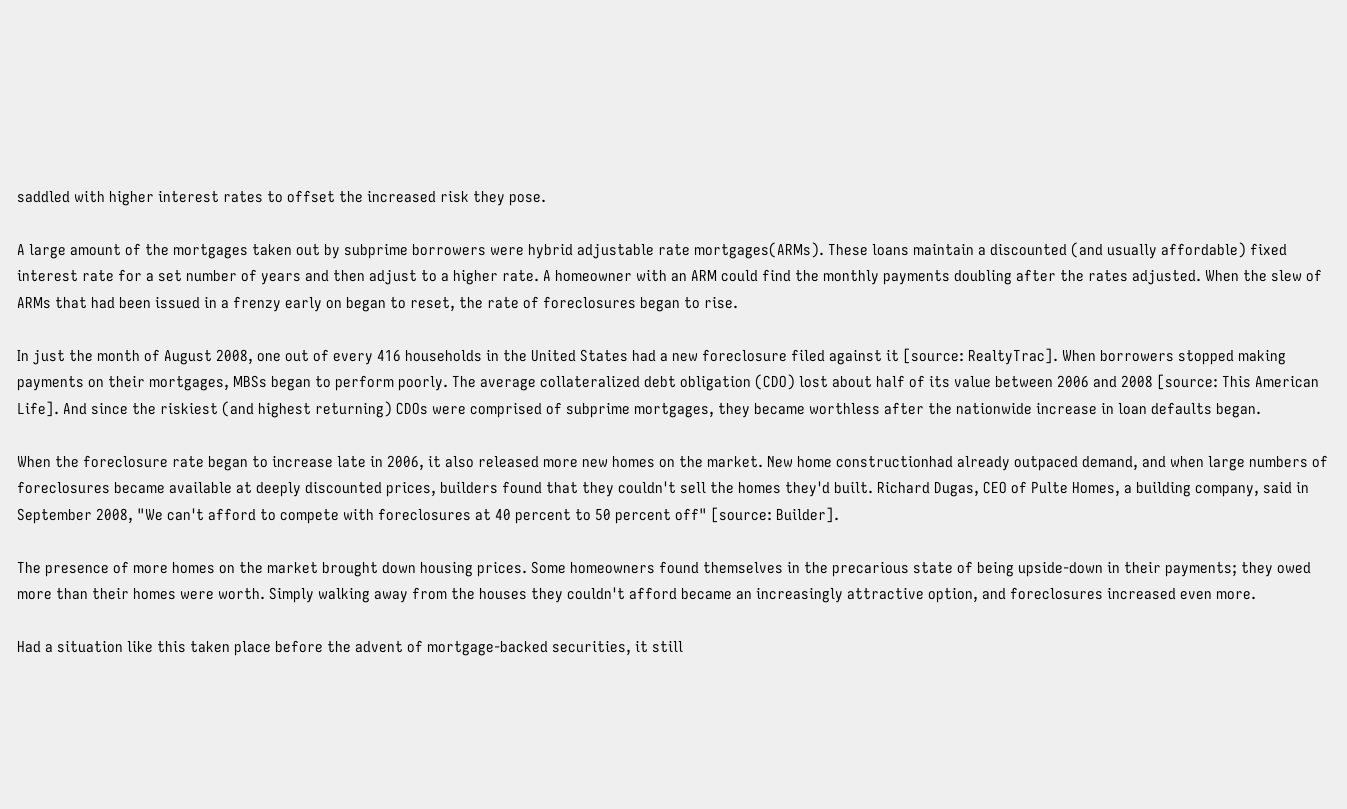saddled with higher interest rates to offset the increased risk they pose.

A large amount of the mortgages taken out by subprime borrowers were hybrid adjustable rate mortgages(ARMs). These loans maintain a discounted (and usually affordable) fixed interest rate for a set number of years and then adjust to a higher rate. A homeowner with an ARM could find the monthly payments doubling after the rates adjusted. When the slew of ARMs that had been issued in a frenzy early on began to reset, the rate of foreclosures began to rise.

In just the month of August 2008, one out of every 416 households in the United States had a new foreclosure filed against it [source: RealtyTrac]. When borrowers stopped making payments on their mortgages, MBSs began to perform poorly. The average collateralized debt obligation (CDO) lost about half of its value between 2006 and 2008 [source: This American Life]. And since the riskiest (and highest returning) CDOs were comprised of subprime mortgages, they became worthless after the nationwide increase in loan defaults began.

When the foreclosure rate began to increase late in 2006, it also released more new homes on the market. New home constructionhad already outpaced demand, and when large numbers of foreclosures became available at deeply discounted prices, builders found that they couldn't sell the homes they'd built. Richard Dugas, CEO of Pulte Homes, a building company, said in September 2008, "We can't afford to compete with foreclosures at 40 percent to 50 percent off" [source: Builder].

The presence of more homes on the market brought down housing prices. Some homeowners found themselves in the precarious state of being upside-down in their payments; they owed more than their homes were worth. Simply walking away from the houses they couldn't afford became an increasingly attractive option, and foreclosures increased even more.

Had a situation like this taken place before the advent of mortgage-backed securities, it still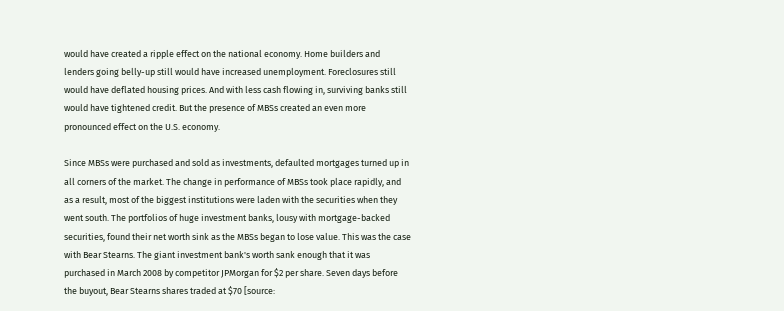would have created a ripple effect on the national economy. Home builders and lenders going belly-up still would have increased unemployment. Foreclosures still would have deflated housing prices. And with less cash flowing in, surviving banks still would have tightened credit. But the presence of MBSs created an even more pronounced effect on the U.S. economy.

Since MBSs were purchased and sold as investments, defaulted mortgages turned up in all corners of the market. The change in performance of MBSs took place rapidly, and as a result, most of the biggest institutions were laden with the securities when they went south. The portfolios of huge investment banks, lousy with mortgage-backed securities, found their net worth sink as the MBSs began to lose value. This was the case with Bear Stearns. The giant investment bank's worth sank enough that it was purchased in March 2008 by competitor JPMorgan for $2 per share. Seven days before the buyout, Bear Stearns shares traded at $70 [source: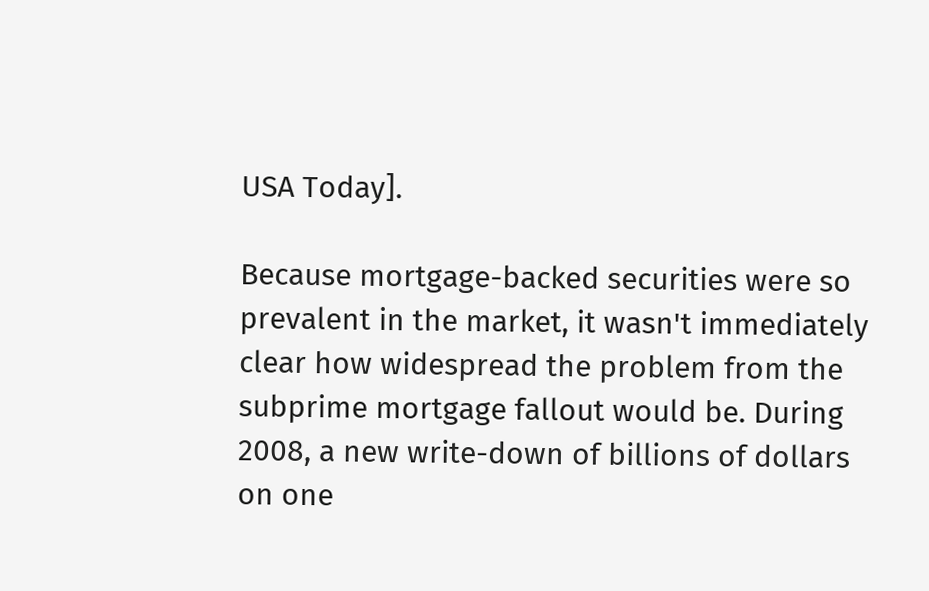USA Today].

Because mortgage-backed securities were so prevalent in the market, it wasn't immediately clear how widespread the problem from the subprime mortgage fallout would be. During 2008, a new write-down of billions of dollars on one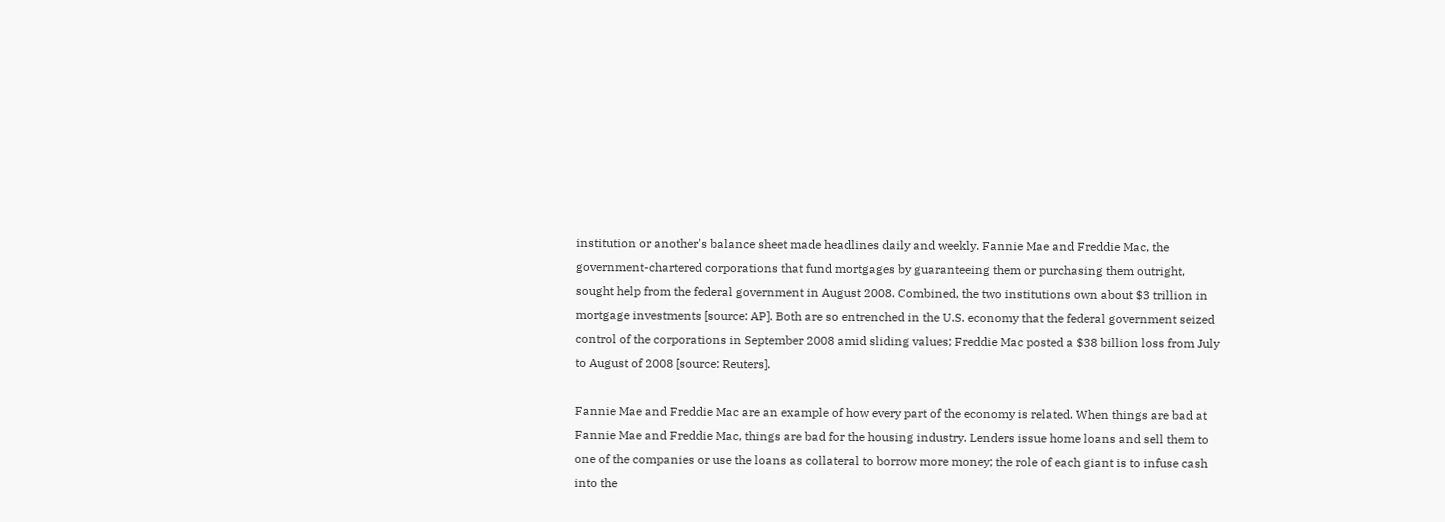institution or another's balance sheet made headlines daily and weekly. Fannie Mae and Freddie Mac, the government-chartered corporations that fund mortgages by guaranteeing them or purchasing them outright, sought help from the federal government in August 2008. Combined, the two institutions own about $3 trillion in mortgage investments [source: AP]. Both are so entrenched in the U.S. economy that the federal government seized control of the corporations in September 2008 amid sliding values; Freddie Mac posted a $38 billion loss from July to August of 2008 [source: Reuters].

Fannie Mae and Freddie Mac are an example of how every part of the economy is related. When things are bad at Fannie Mae and Freddie Mac, things are bad for the housing industry. Lenders issue home loans and sell them to one of the companies or use the loans as collateral to borrow more money; the role of each giant is to infuse cash into the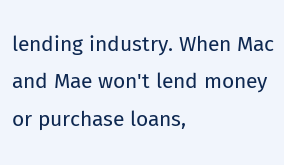lending industry. When Mac and Mae won't lend money or purchase loans,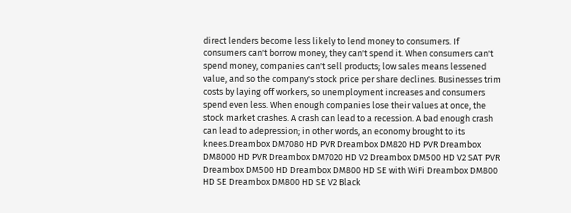direct lenders become less likely to lend money to consumers. If consumers can't borrow money, they can't spend it. When consumers can't spend money, companies can't sell products; low sales means lessened value, and so the company's stock price per share declines. Businesses trim costs by laying off workers, so unemployment increases and consumers spend even less. When enough companies lose their values at once, the stock market crashes. A crash can lead to a recession. A bad enough crash can lead to adepression; in other words, an economy brought to its knees.Dreambox DM7080 HD PVR Dreambox DM820 HD PVR Dreambox DM8000 HD PVR Dreambox DM7020 HD V2 Dreambox DM500 HD V2 SAT PVR Dreambox DM500 HD Dreambox DM800 HD SE with WiFi Dreambox DM800 HD SE Dreambox DM800 HD SE V2 Black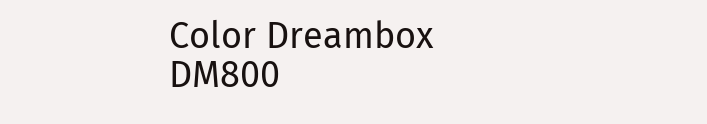Color Dreambox DM800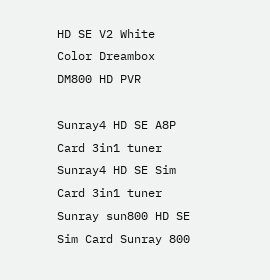HD SE V2 White Color Dreambox DM800 HD PVR

Sunray4 HD SE A8P Card 3in1 tuner Sunray4 HD SE Sim Card 3in1 tuner Sunray sun800 HD SE Sim Card Sunray 800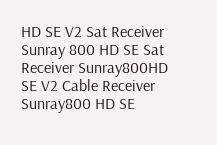HD SE V2 Sat Receiver Sunray 800 HD SE Sat Receiver Sunray800HD SE V2 Cable Receiver Sunray800 HD SE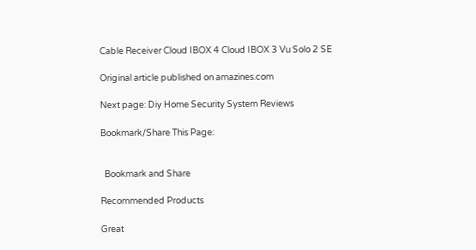Cable Receiver Cloud IBOX 4 Cloud IBOX 3 Vu Solo 2 SE

Original article published on amazines.com

Next page: Diy Home Security System Reviews

Bookmark/Share This Page:


  Bookmark and Share

Recommended Products

Great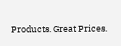Products. Great Prices.